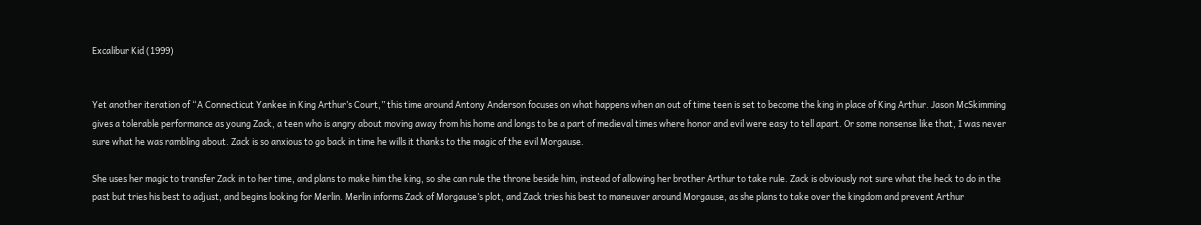Excalibur Kid (1999)


Yet another iteration of “A Connecticut Yankee in King Arthur’s Court,” this time around Antony Anderson focuses on what happens when an out of time teen is set to become the king in place of King Arthur. Jason McSkimming gives a tolerable performance as young Zack, a teen who is angry about moving away from his home and longs to be a part of medieval times where honor and evil were easy to tell apart. Or some nonsense like that, I was never sure what he was rambling about. Zack is so anxious to go back in time he wills it thanks to the magic of the evil Morgause.

She uses her magic to transfer Zack in to her time, and plans to make him the king, so she can rule the throne beside him, instead of allowing her brother Arthur to take rule. Zack is obviously not sure what the heck to do in the past but tries his best to adjust, and begins looking for Merlin. Merlin informs Zack of Morgause’s plot, and Zack tries his best to maneuver around Morgause, as she plans to take over the kingdom and prevent Arthur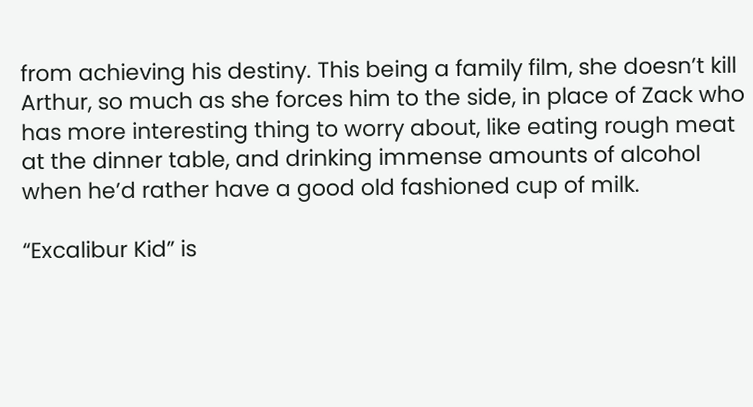from achieving his destiny. This being a family film, she doesn’t kill Arthur, so much as she forces him to the side, in place of Zack who has more interesting thing to worry about, like eating rough meat at the dinner table, and drinking immense amounts of alcohol when he’d rather have a good old fashioned cup of milk.

“Excalibur Kid” is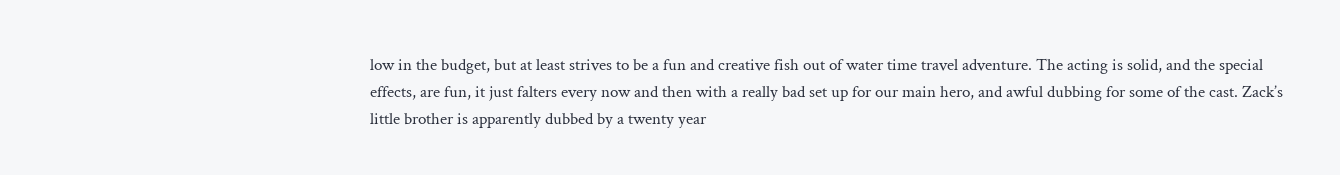low in the budget, but at least strives to be a fun and creative fish out of water time travel adventure. The acting is solid, and the special effects, are fun, it just falters every now and then with a really bad set up for our main hero, and awful dubbing for some of the cast. Zack’s little brother is apparently dubbed by a twenty year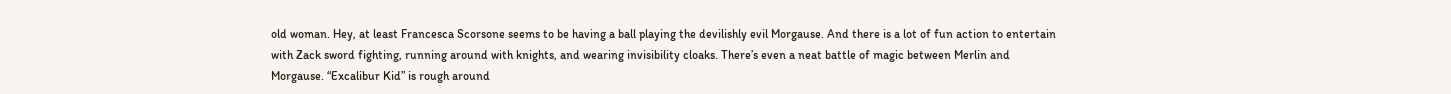old woman. Hey, at least Francesca Scorsone seems to be having a ball playing the devilishly evil Morgause. And there is a lot of fun action to entertain with Zack sword fighting, running around with knights, and wearing invisibility cloaks. There’s even a neat battle of magic between Merlin and Morgause. “Excalibur Kid” is rough around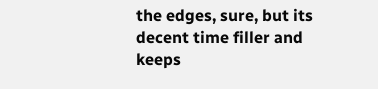the edges, sure, but its decent time filler and keeps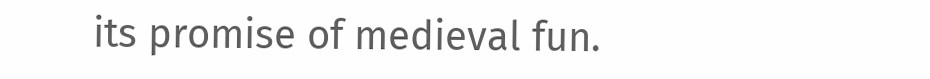its promise of medieval fun.